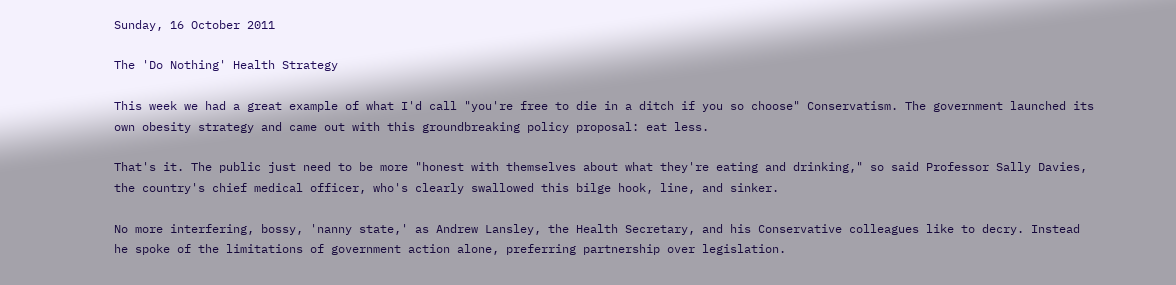Sunday, 16 October 2011

The 'Do Nothing' Health Strategy

This week we had a great example of what I'd call "you're free to die in a ditch if you so choose" Conservatism. The government launched its own obesity strategy and came out with this groundbreaking policy proposal: eat less.

That's it. The public just need to be more "honest with themselves about what they're eating and drinking," so said Professor Sally Davies, the country's chief medical officer, who's clearly swallowed this bilge hook, line, and sinker.

No more interfering, bossy, 'nanny state,' as Andrew Lansley, the Health Secretary, and his Conservative colleagues like to decry. Instead he spoke of the limitations of government action alone, preferring partnership over legislation.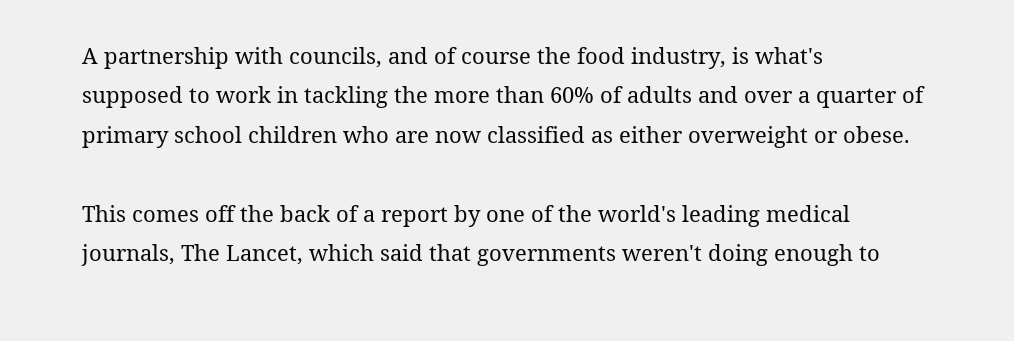A partnership with councils, and of course the food industry, is what's supposed to work in tackling the more than 60% of adults and over a quarter of primary school children who are now classified as either overweight or obese.

This comes off the back of a report by one of the world's leading medical journals, The Lancet, which said that governments weren't doing enough to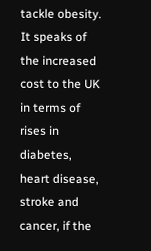tackle obesity. It speaks of the increased cost to the UK in terms of rises in diabetes, heart disease, stroke and cancer, if the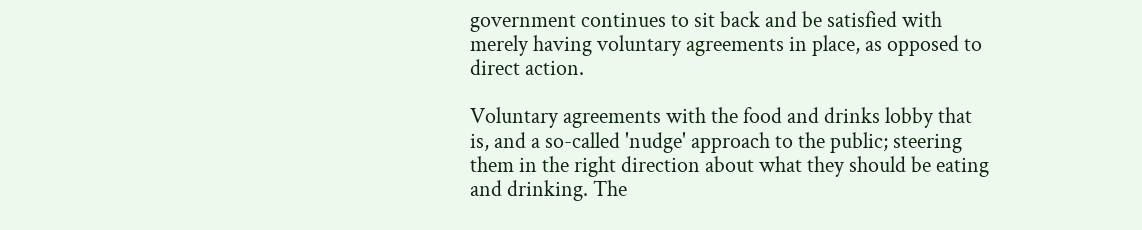government continues to sit back and be satisfied with merely having voluntary agreements in place, as opposed to direct action.

Voluntary agreements with the food and drinks lobby that is, and a so-called 'nudge' approach to the public; steering them in the right direction about what they should be eating and drinking. The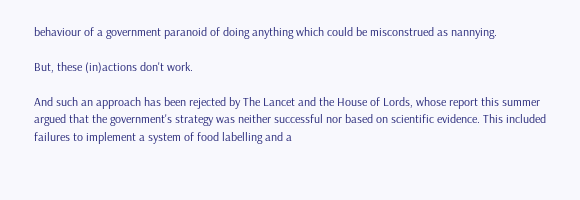behaviour of a government paranoid of doing anything which could be misconstrued as nannying.

But, these (in)actions don't work.

And such an approach has been rejected by The Lancet and the House of Lords, whose report this summer argued that the government's strategy was neither successful nor based on scientific evidence. This included failures to implement a system of food labelling and a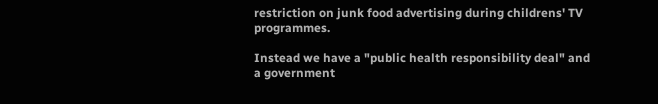restriction on junk food advertising during childrens' TV programmes.

Instead we have a "public health responsibility deal" and a government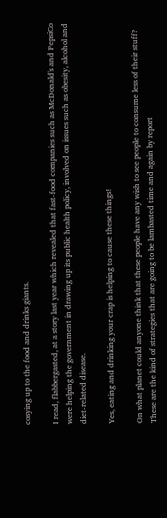cosying up to the food and drinks giants.

I read, flabbergasted, at a story last year which revealed that fast-food companies such as McDonald's and PepsiCo were helping the government in drawing up its public health policy, involved on issues such as obesity, alcohol and diet-related disease.

Yes, eating and drinking your crap is helping to cause these things!

On what planet could anyone think that these people have any wish to see people to consume less of their stuff? These are the kind of strategies that are going to be lambasted time and again by report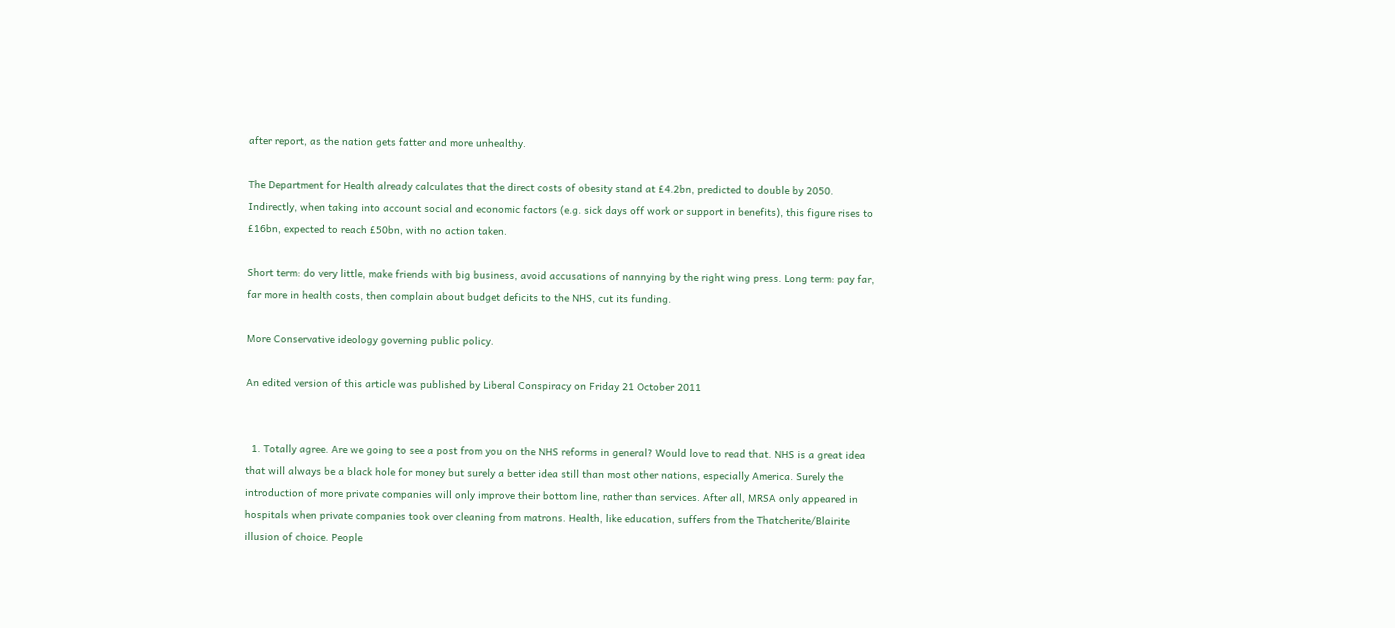after report, as the nation gets fatter and more unhealthy.

The Department for Health already calculates that the direct costs of obesity stand at £4.2bn, predicted to double by 2050. Indirectly, when taking into account social and economic factors (e.g. sick days off work or support in benefits), this figure rises to £16bn, expected to reach £50bn, with no action taken.

Short term: do very little, make friends with big business, avoid accusations of nannying by the right wing press. Long term: pay far, far more in health costs, then complain about budget deficits to the NHS, cut its funding.

More Conservative ideology governing public policy.

An edited version of this article was published by Liberal Conspiracy on Friday 21 October 2011


  1. Totally agree. Are we going to see a post from you on the NHS reforms in general? Would love to read that. NHS is a great idea that will always be a black hole for money but surely a better idea still than most other nations, especially America. Surely the introduction of more private companies will only improve their bottom line, rather than services. After all, MRSA only appeared in hospitals when private companies took over cleaning from matrons. Health, like education, suffers from the Thatcherite/Blairite illusion of choice. People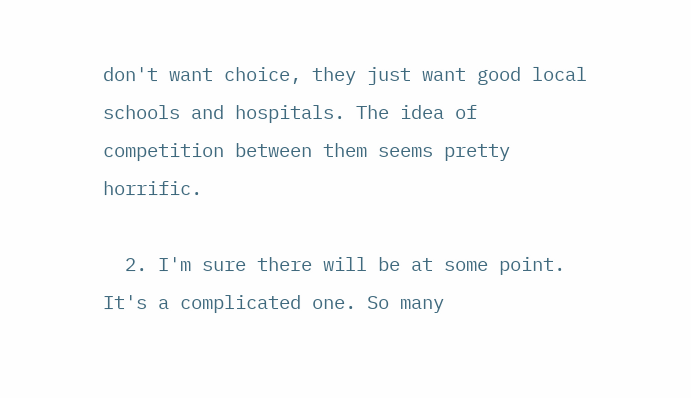don't want choice, they just want good local schools and hospitals. The idea of competition between them seems pretty horrific.

  2. I'm sure there will be at some point. It's a complicated one. So many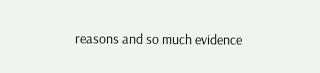reasons and so much evidence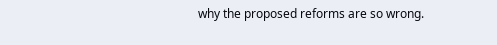why the proposed reforms are so wrong.